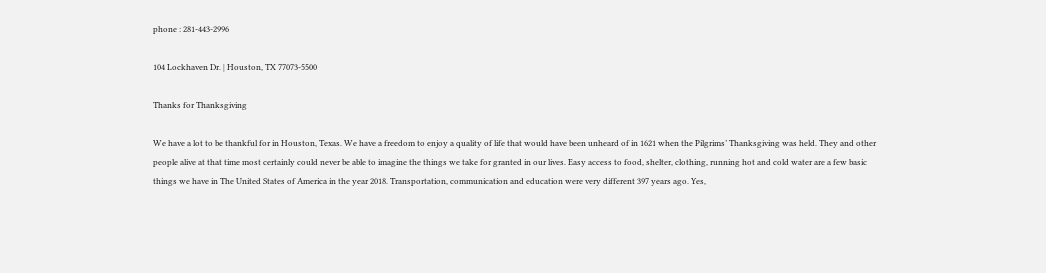phone : 281-443-2996

104 Lockhaven Dr. | Houston, TX 77073-5500

Thanks for Thanksgiving

We have a lot to be thankful for in Houston, Texas. We have a freedom to enjoy a quality of life that would have been unheard of in 1621 when the Pilgrims’ Thanksgiving was held. They and other people alive at that time most certainly could never be able to imagine the things we take for granted in our lives. Easy access to food, shelter, clothing, running hot and cold water are a few basic things we have in The United States of America in the year 2018. Transportation, communication and education were very different 397 years ago. Yes,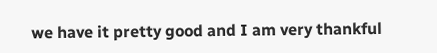we have it pretty good and I am very thankful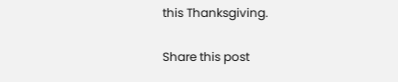this Thanksgiving.

Share this post